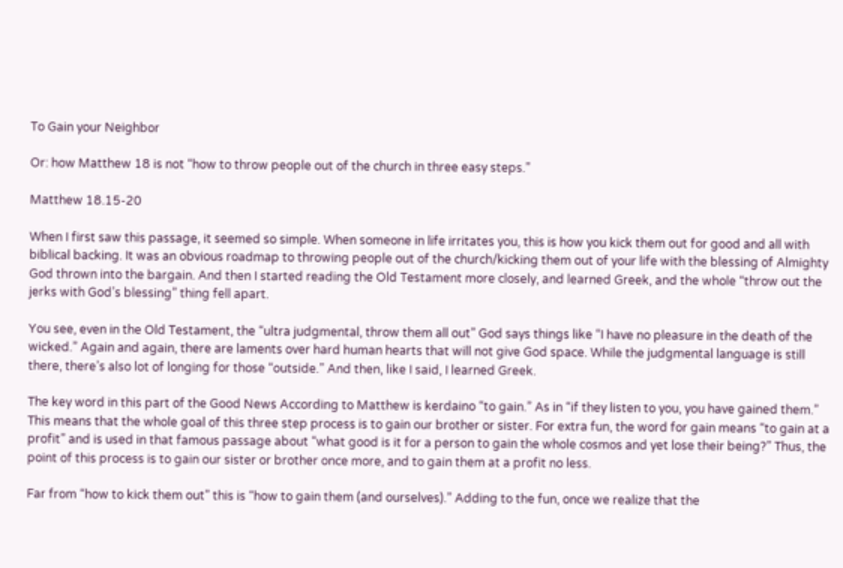To Gain your Neighbor

Or: how Matthew 18 is not “how to throw people out of the church in three easy steps.”

Matthew 18.15-20

When I first saw this passage, it seemed so simple. When someone in life irritates you, this is how you kick them out for good and all with biblical backing. It was an obvious roadmap to throwing people out of the church/kicking them out of your life with the blessing of Almighty God thrown into the bargain. And then I started reading the Old Testament more closely, and learned Greek, and the whole “throw out the jerks with God’s blessing” thing fell apart.

You see, even in the Old Testament, the “ultra judgmental, throw them all out” God says things like “I have no pleasure in the death of the wicked.” Again and again, there are laments over hard human hearts that will not give God space. While the judgmental language is still there, there’s also lot of longing for those “outside.” And then, like I said, I learned Greek.

The key word in this part of the Good News According to Matthew is kerdaino “to gain.” As in “if they listen to you, you have gained them.” This means that the whole goal of this three step process is to gain our brother or sister. For extra fun, the word for gain means “to gain at a profit” and is used in that famous passage about “what good is it for a person to gain the whole cosmos and yet lose their being?” Thus, the point of this process is to gain our sister or brother once more, and to gain them at a profit no less.

Far from “how to kick them out” this is “how to gain them (and ourselves).” Adding to the fun, once we realize that the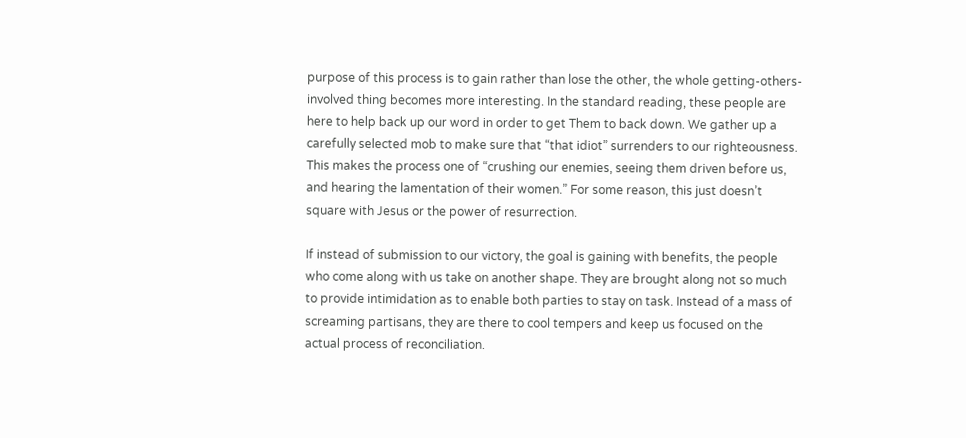purpose of this process is to gain rather than lose the other, the whole getting-others-involved thing becomes more interesting. In the standard reading, these people are here to help back up our word in order to get Them to back down. We gather up a carefully selected mob to make sure that “that idiot” surrenders to our righteousness. This makes the process one of “crushing our enemies, seeing them driven before us, and hearing the lamentation of their women.” For some reason, this just doesn’t square with Jesus or the power of resurrection.

If instead of submission to our victory, the goal is gaining with benefits, the people who come along with us take on another shape. They are brought along not so much to provide intimidation as to enable both parties to stay on task. Instead of a mass of screaming partisans, they are there to cool tempers and keep us focused on the actual process of reconciliation.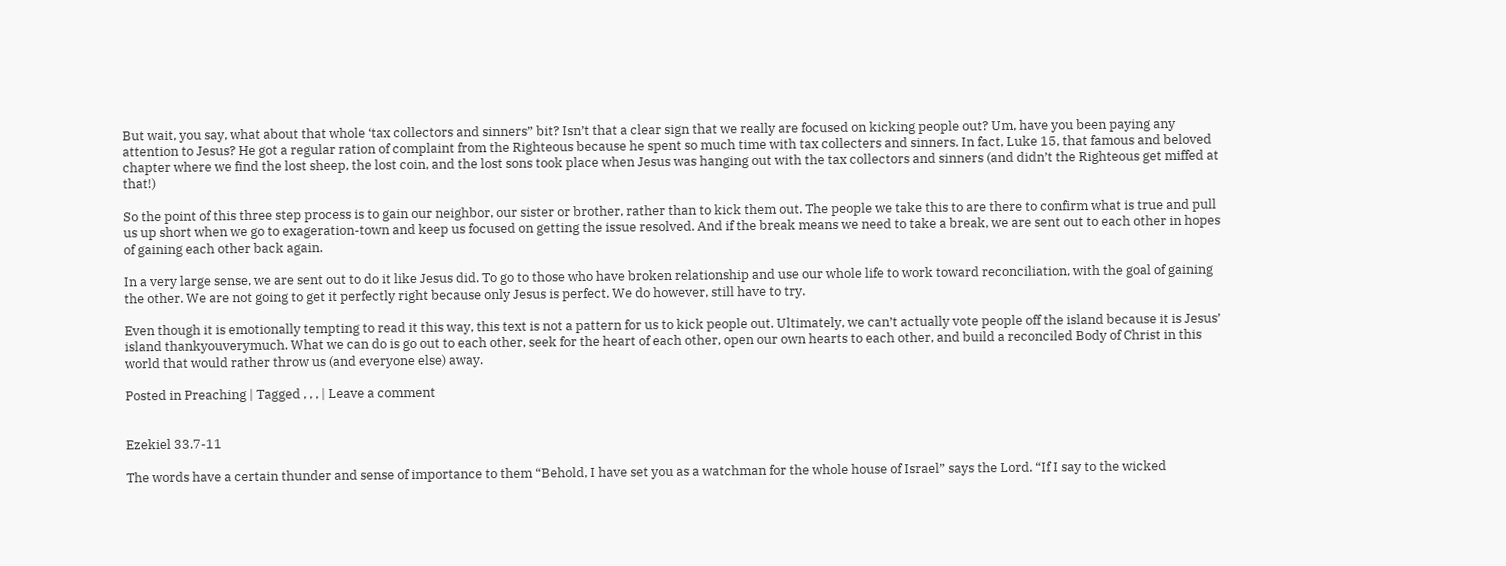But wait, you say, what about that whole ‘tax collectors and sinners” bit? Isn’t that a clear sign that we really are focused on kicking people out? Um, have you been paying any attention to Jesus? He got a regular ration of complaint from the Righteous because he spent so much time with tax collecters and sinners. In fact, Luke 15, that famous and beloved chapter where we find the lost sheep, the lost coin, and the lost sons took place when Jesus was hanging out with the tax collectors and sinners (and didn’t the Righteous get miffed at that!)

So the point of this three step process is to gain our neighbor, our sister or brother, rather than to kick them out. The people we take this to are there to confirm what is true and pull us up short when we go to exageration-town and keep us focused on getting the issue resolved. And if the break means we need to take a break, we are sent out to each other in hopes of gaining each other back again.

In a very large sense, we are sent out to do it like Jesus did. To go to those who have broken relationship and use our whole life to work toward reconciliation, with the goal of gaining the other. We are not going to get it perfectly right because only Jesus is perfect. We do however, still have to try.

Even though it is emotionally tempting to read it this way, this text is not a pattern for us to kick people out. Ultimately, we can’t actually vote people off the island because it is Jesus’ island thankyouverymuch. What we can do is go out to each other, seek for the heart of each other, open our own hearts to each other, and build a reconciled Body of Christ in this world that would rather throw us (and everyone else) away.

Posted in Preaching | Tagged , , , | Leave a comment


Ezekiel 33.7-11

The words have a certain thunder and sense of importance to them “Behold, I have set you as a watchman for the whole house of Israel” says the Lord. “If I say to the wicked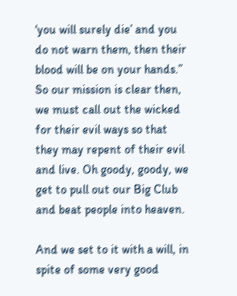‘you will surely die’ and you do not warn them, then their blood will be on your hands.” So our mission is clear then, we must call out the wicked for their evil ways so that they may repent of their evil and live. Oh goody, goody, we get to pull out our Big Club and beat people into heaven.

And we set to it with a will, in spite of some very good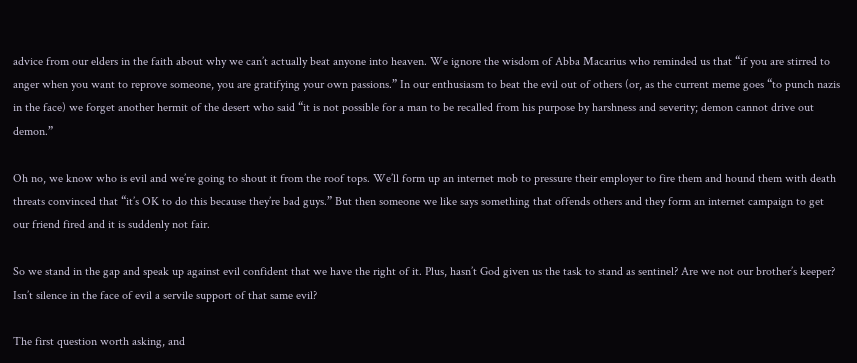advice from our elders in the faith about why we can’t actually beat anyone into heaven. We ignore the wisdom of Abba Macarius who reminded us that “if you are stirred to anger when you want to reprove someone, you are gratifying your own passions.” In our enthusiasm to beat the evil out of others (or, as the current meme goes “to punch nazis in the face) we forget another hermit of the desert who said “it is not possible for a man to be recalled from his purpose by harshness and severity; demon cannot drive out demon.”

Oh no, we know who is evil and we’re going to shout it from the roof tops. We’ll form up an internet mob to pressure their employer to fire them and hound them with death threats convinced that “it’s OK to do this because they’re bad guys.” But then someone we like says something that offends others and they form an internet campaign to get our friend fired and it is suddenly not fair.

So we stand in the gap and speak up against evil confident that we have the right of it. Plus, hasn’t God given us the task to stand as sentinel? Are we not our brother’s keeper? Isn’t silence in the face of evil a servile support of that same evil?

The first question worth asking, and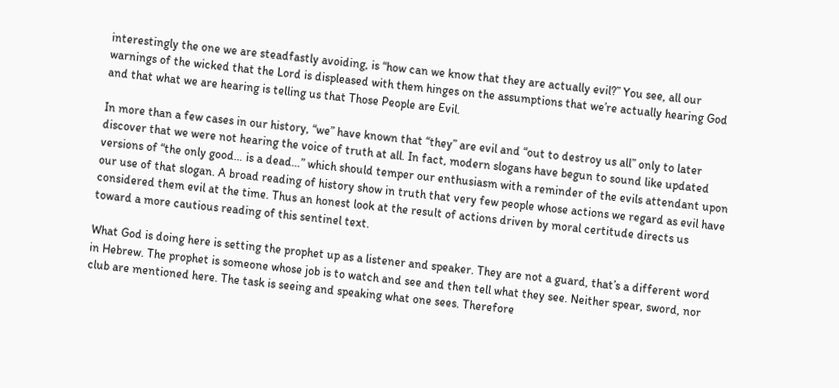interestingly the one we are steadfastly avoiding, is “how can we know that they are actually evil?” You see, all our warnings of the wicked that the Lord is displeased with them hinges on the assumptions that we’re actually hearing God and that what we are hearing is telling us that Those People are Evil.

In more than a few cases in our history, “we” have known that “they” are evil and “out to destroy us all” only to later discover that we were not hearing the voice of truth at all. In fact, modern slogans have begun to sound like updated versions of “the only good… is a dead…” which should temper our enthusiasm with a reminder of the evils attendant upon our use of that slogan. A broad reading of history show in truth that very few people whose actions we regard as evil have considered them evil at the time. Thus an honest look at the result of actions driven by moral certitude directs us toward a more cautious reading of this sentinel text.

What God is doing here is setting the prophet up as a listener and speaker. They are not a guard, that’s a different word in Hebrew. The prophet is someone whose job is to watch and see and then tell what they see. Neither spear, sword, nor club are mentioned here. The task is seeing and speaking what one sees. Therefore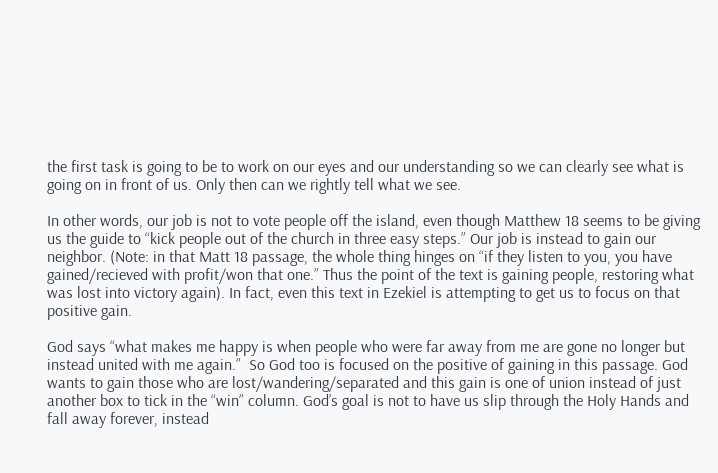the first task is going to be to work on our eyes and our understanding so we can clearly see what is going on in front of us. Only then can we rightly tell what we see.

In other words, our job is not to vote people off the island, even though Matthew 18 seems to be giving us the guide to “kick people out of the church in three easy steps.” Our job is instead to gain our neighbor. (Note: in that Matt 18 passage, the whole thing hinges on “if they listen to you, you have gained/recieved with profit/won that one.” Thus the point of the text is gaining people, restoring what was lost into victory again). In fact, even this text in Ezekiel is attempting to get us to focus on that positive gain.

God says “what makes me happy is when people who were far away from me are gone no longer but instead united with me again.”  So God too is focused on the positive of gaining in this passage. God wants to gain those who are lost/wandering/separated and this gain is one of union instead of just another box to tick in the “win” column. God’s goal is not to have us slip through the Holy Hands and fall away forever, instead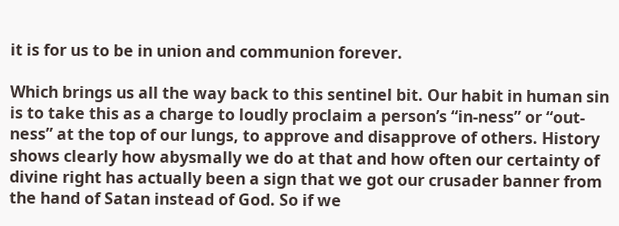it is for us to be in union and communion forever.

Which brings us all the way back to this sentinel bit. Our habit in human sin is to take this as a charge to loudly proclaim a person’s “in-ness” or “out-ness” at the top of our lungs, to approve and disapprove of others. History shows clearly how abysmally we do at that and how often our certainty of divine right has actually been a sign that we got our crusader banner from the hand of Satan instead of God. So if we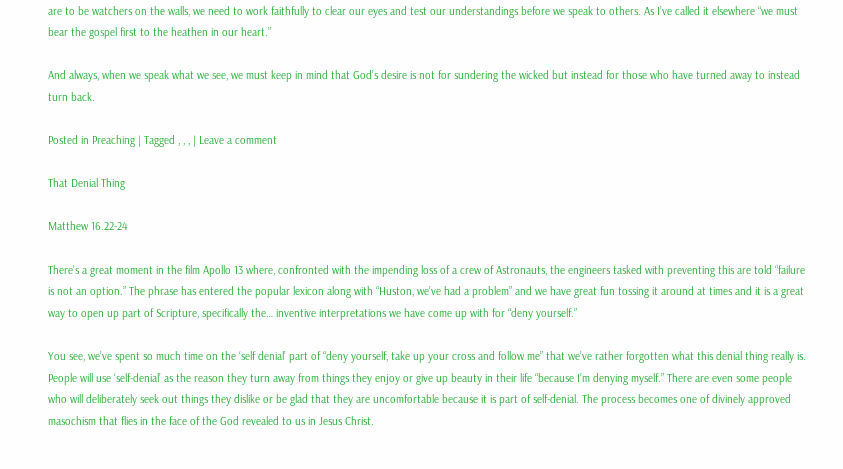are to be watchers on the walls, we need to work faithfully to clear our eyes and test our understandings before we speak to others. As I’ve called it elsewhere “we must bear the gospel first to the heathen in our heart.”

And always, when we speak what we see, we must keep in mind that God’s desire is not for sundering the wicked but instead for those who have turned away to instead turn back.

Posted in Preaching | Tagged , , , | Leave a comment

That Denial Thing

Matthew 16.22-24

There’s a great moment in the film Apollo 13 where, confronted with the impending loss of a crew of Astronauts, the engineers tasked with preventing this are told “failure is not an option.” The phrase has entered the popular lexicon along with “Huston, we’ve had a problem” and we have great fun tossing it around at times and it is a great way to open up part of Scripture, specifically the… inventive interpretations we have come up with for “deny yourself.”

You see, we’ve spent so much time on the ‘self denial’ part of “deny yourself, take up your cross and follow me” that we’ve rather forgotten what this denial thing really is. People will use ‘self-denial’ as the reason they turn away from things they enjoy or give up beauty in their life “because I’m denying myself.” There are even some people who will deliberately seek out things they dislike or be glad that they are uncomfortable because it is part of self-denial. The process becomes one of divinely approved masochism that flies in the face of the God revealed to us in Jesus Christ.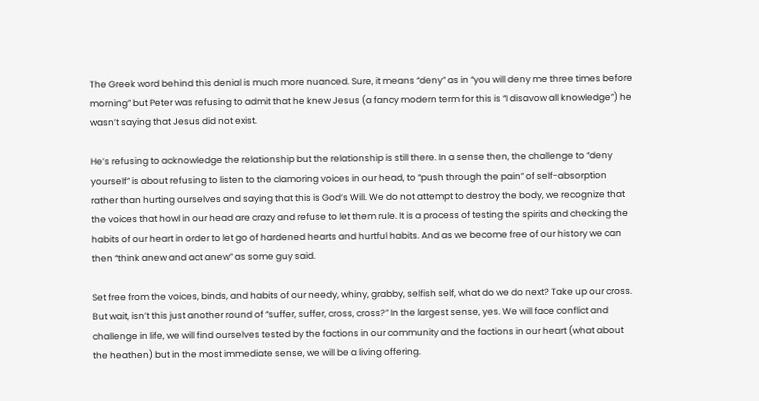The Greek word behind this denial is much more nuanced. Sure, it means “deny” as in “you will deny me three times before morning” but Peter was refusing to admit that he knew Jesus (a fancy modern term for this is “I disavow all knowledge”) he wasn’t saying that Jesus did not exist.

He’s refusing to acknowledge the relationship but the relationship is still there. In a sense then, the challenge to “deny yourself” is about refusing to listen to the clamoring voices in our head, to “push through the pain” of self-absorption rather than hurting ourselves and saying that this is God’s Will. We do not attempt to destroy the body, we recognize that the voices that howl in our head are crazy and refuse to let them rule. It is a process of testing the spirits and checking the habits of our heart in order to let go of hardened hearts and hurtful habits. And as we become free of our history we can then “think anew and act anew” as some guy said.

Set free from the voices, binds, and habits of our needy, whiny, grabby, selfish self, what do we do next? Take up our cross. But wait, isn’t this just another round of “suffer, suffer, cross, cross?” In the largest sense, yes. We will face conflict and challenge in life, we will find ourselves tested by the factions in our community and the factions in our heart (what about the heathen) but in the most immediate sense, we will be a living offering.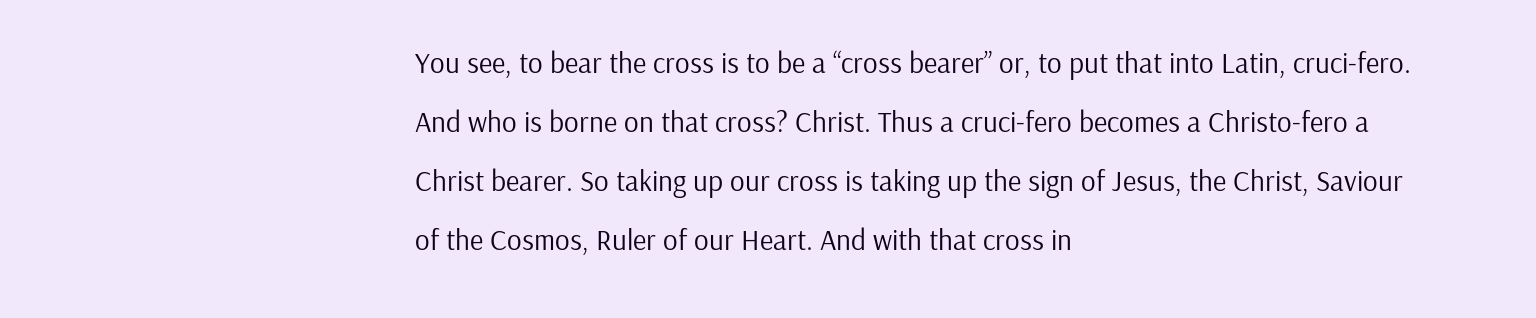You see, to bear the cross is to be a “cross bearer” or, to put that into Latin, cruci-fero. And who is borne on that cross? Christ. Thus a cruci-fero becomes a Christo-fero a Christ bearer. So taking up our cross is taking up the sign of Jesus, the Christ, Saviour of the Cosmos, Ruler of our Heart. And with that cross in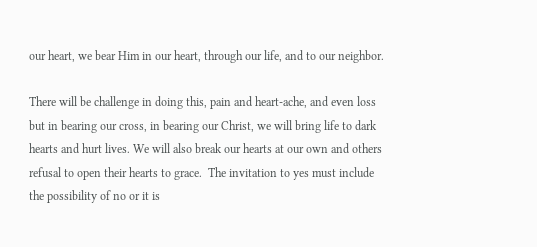our heart, we bear Him in our heart, through our life, and to our neighbor.

There will be challenge in doing this, pain and heart-ache, and even loss but in bearing our cross, in bearing our Christ, we will bring life to dark hearts and hurt lives. We will also break our hearts at our own and others refusal to open their hearts to grace.  The invitation to yes must include the possibility of no or it is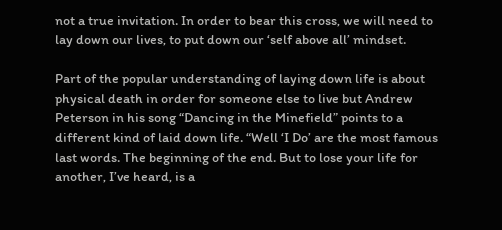not a true invitation. In order to bear this cross, we will need to lay down our lives, to put down our ‘self above all’ mindset.

Part of the popular understanding of laying down life is about physical death in order for someone else to live but Andrew Peterson in his song “Dancing in the Minefield” points to a different kind of laid down life. “Well ‘I Do’ are the most famous last words. The beginning of the end. But to lose your life for another, I’ve heard, is a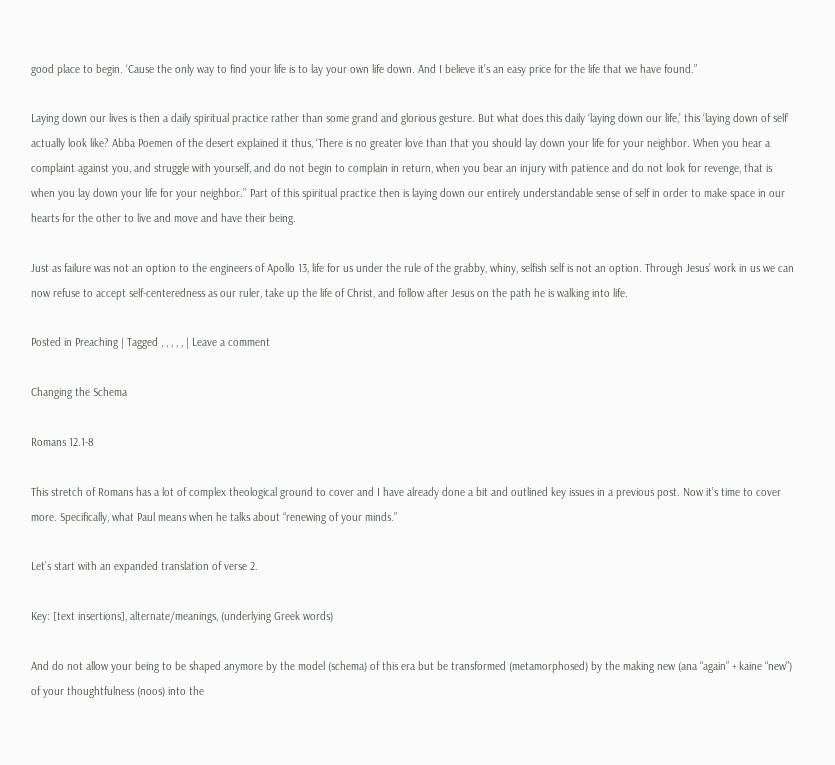good place to begin. ‘Cause the only way to find your life is to lay your own life down. And I believe it’s an easy price for the life that we have found.”

Laying down our lives is then a daily spiritual practice rather than some grand and glorious gesture. But what does this daily ‘laying down our life,’ this ‘laying down of self’ actually look like? Abba Poemen of the desert explained it thus, ‘There is no greater love than that you should lay down your life for your neighbor. When you hear a complaint against you, and struggle with yourself, and do not begin to complain in return, when you bear an injury with patience and do not look for revenge, that is when you lay down your life for your neighbor.’’ Part of this spiritual practice then is laying down our entirely understandable sense of self in order to make space in our hearts for the other to live and move and have their being.

Just as failure was not an option to the engineers of Apollo 13, life for us under the rule of the grabby, whiny, selfish self is not an option. Through Jesus’ work in us we can now refuse to accept self-centeredness as our ruler, take up the life of Christ, and follow after Jesus on the path he is walking into life.

Posted in Preaching | Tagged , , , , , | Leave a comment

Changing the Schema

Romans 12.1-8

This stretch of Romans has a lot of complex theological ground to cover and I have already done a bit and outlined key issues in a previous post. Now it’s time to cover more. Specifically, what Paul means when he talks about “renewing of your minds.”

Let’s start with an expanded translation of verse 2.

Key: [text insertions], alternate/meanings, (underlying Greek words)

And do not allow your being to be shaped anymore by the model (schema) of this era but be transformed (metamorphosed) by the making new (ana “again” + kaine “new”) of your thoughtfulness (noos) into the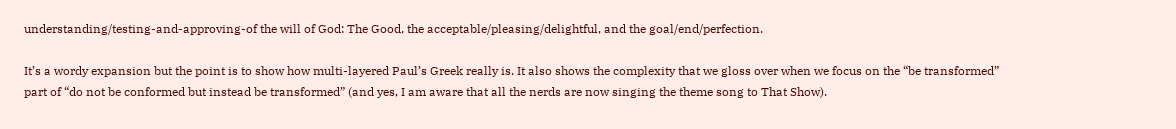understanding/testing-and-approving-of the will of God: The Good, the acceptable/pleasing/delightful, and the goal/end/perfection.

It’s a wordy expansion but the point is to show how multi-layered Paul’s Greek really is. It also shows the complexity that we gloss over when we focus on the “be transformed” part of “do not be conformed but instead be transformed” (and yes, I am aware that all the nerds are now singing the theme song to That Show).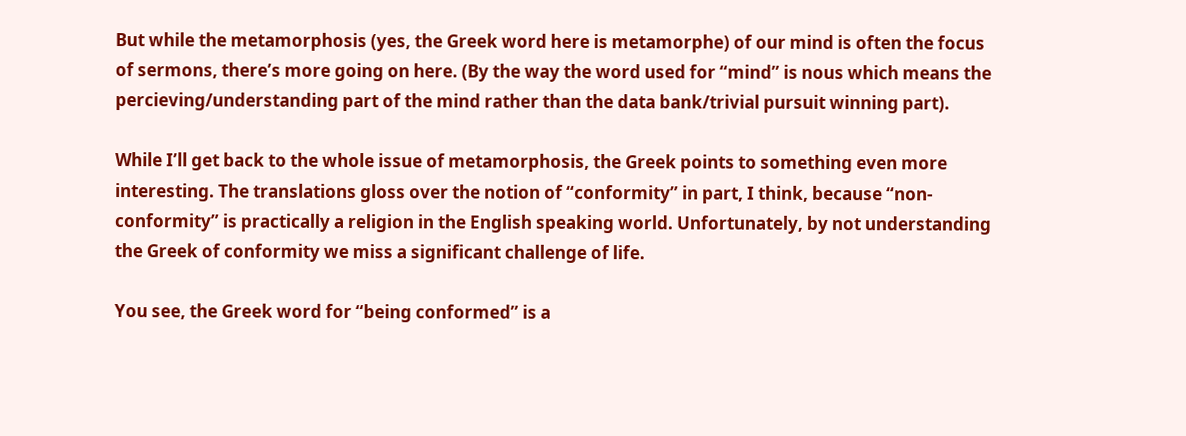But while the metamorphosis (yes, the Greek word here is metamorphe) of our mind is often the focus of sermons, there’s more going on here. (By the way the word used for “mind” is nous which means the percieving/understanding part of the mind rather than the data bank/trivial pursuit winning part).

While I’ll get back to the whole issue of metamorphosis, the Greek points to something even more interesting. The translations gloss over the notion of “conformity” in part, I think, because “non-conformity” is practically a religion in the English speaking world. Unfortunately, by not understanding the Greek of conformity we miss a significant challenge of life.

You see, the Greek word for “being conformed” is a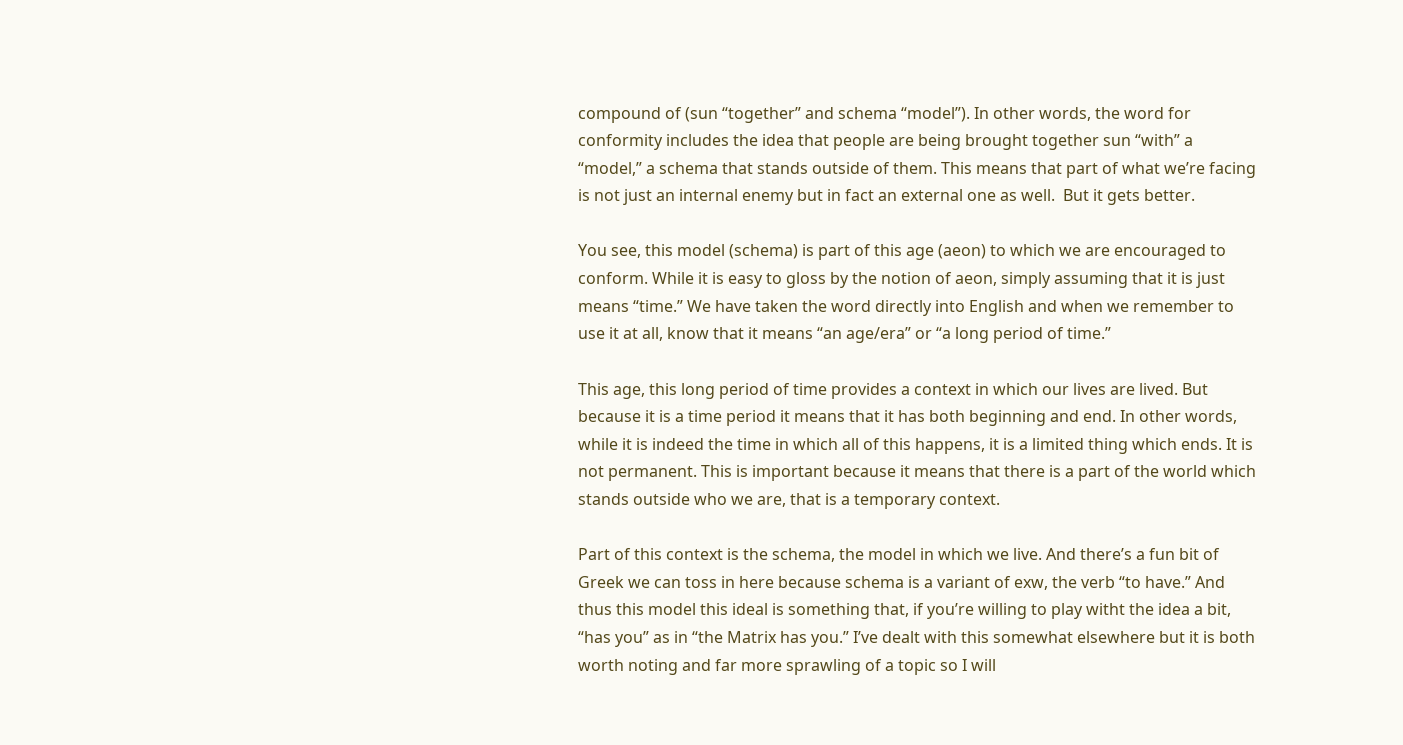compound of (sun “together” and schema “model”). In other words, the word for conformity includes the idea that people are being brought together sun “with” a “model,” a schema that stands outside of them. This means that part of what we’re facing is not just an internal enemy but in fact an external one as well.  But it gets better.

You see, this model (schema) is part of this age (aeon) to which we are encouraged to conform. While it is easy to gloss by the notion of aeon, simply assuming that it is just means “time.” We have taken the word directly into English and when we remember to use it at all, know that it means “an age/era” or “a long period of time.”

This age, this long period of time provides a context in which our lives are lived. But because it is a time period it means that it has both beginning and end. In other words, while it is indeed the time in which all of this happens, it is a limited thing which ends. It is not permanent. This is important because it means that there is a part of the world which stands outside who we are, that is a temporary context.

Part of this context is the schema, the model in which we live. And there’s a fun bit of Greek we can toss in here because schema is a variant of exw, the verb “to have.” And thus this model this ideal is something that, if you’re willing to play witht the idea a bit, “has you” as in “the Matrix has you.” I’ve dealt with this somewhat elsewhere but it is both worth noting and far more sprawling of a topic so I will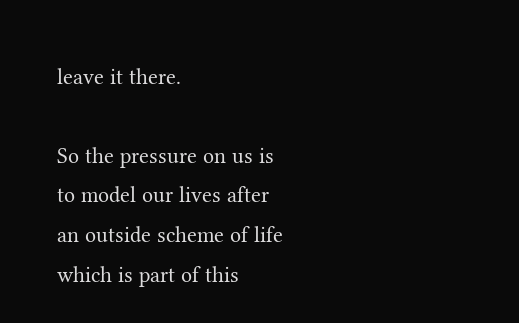leave it there.

So the pressure on us is to model our lives after an outside scheme of life which is part of this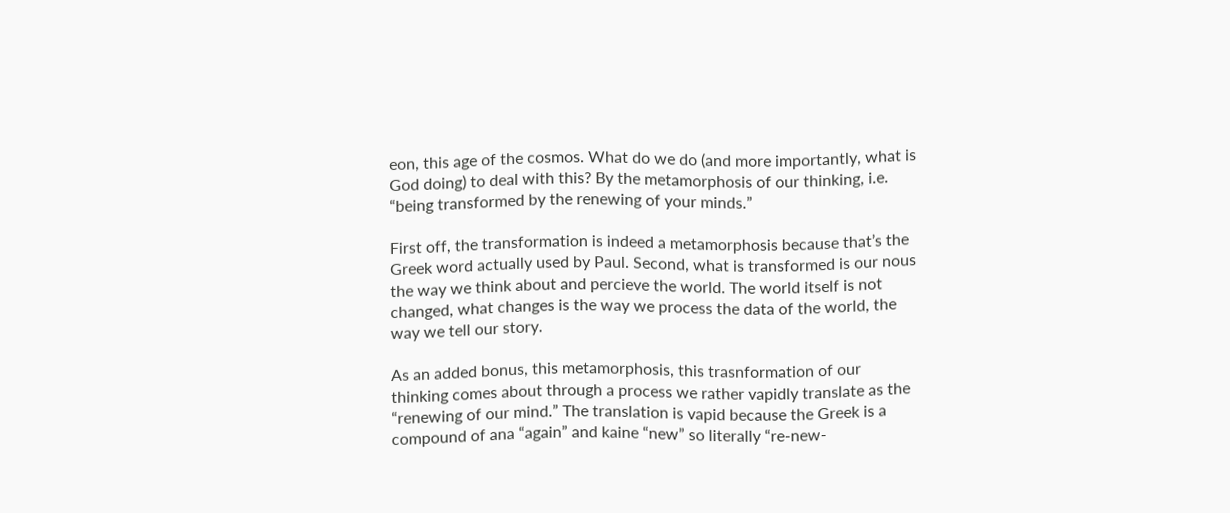eon, this age of the cosmos. What do we do (and more importantly, what is God doing) to deal with this? By the metamorphosis of our thinking, i.e. “being transformed by the renewing of your minds.”

First off, the transformation is indeed a metamorphosis because that’s the Greek word actually used by Paul. Second, what is transformed is our nous the way we think about and percieve the world. The world itself is not changed, what changes is the way we process the data of the world, the way we tell our story.

As an added bonus, this metamorphosis, this trasnformation of our thinking comes about through a process we rather vapidly translate as the “renewing of our mind.” The translation is vapid because the Greek is a compound of ana “again” and kaine “new” so literally “re-new-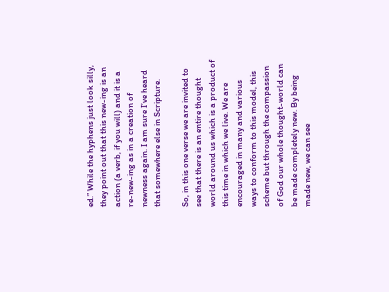ed.” While the hyphens just look silly, they point out that this new-ing is an action (a verb, if you will) and it is a re-new-ing as in a creation of newness again. I am sure I’ve heard that somewhere else in Scripture.

So, in this one verse we are invited to see that there is an entire thought world around us which is a product of this time in which we live. We are encouraged in many and various ways to conform to this model, this scheme but through the compassion of God our whole thought-world can be made completely new. By being made new, we can see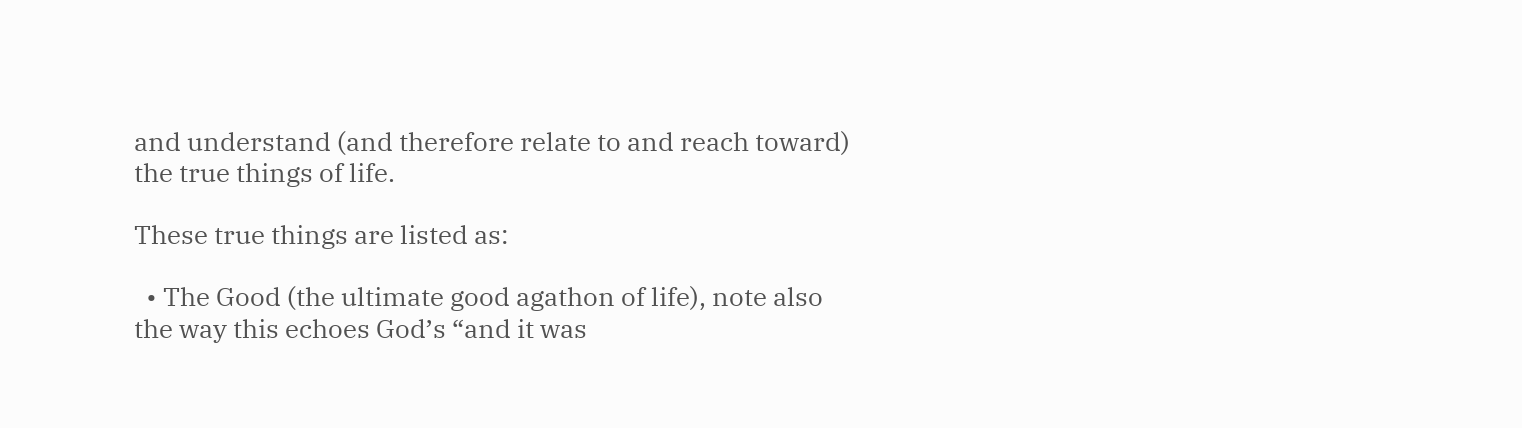and understand (and therefore relate to and reach toward) the true things of life.

These true things are listed as:

  • The Good (the ultimate good agathon of life), note also the way this echoes God’s “and it was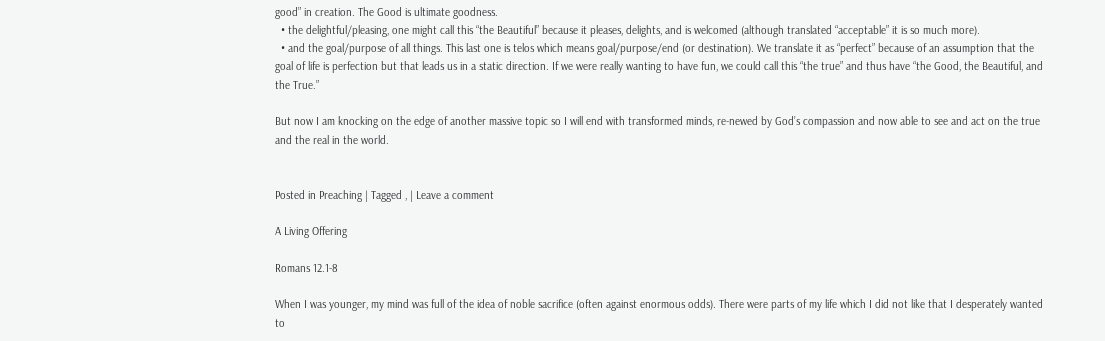good” in creation. The Good is ultimate goodness.
  • the delightful/pleasing, one might call this “the Beautiful” because it pleases, delights, and is welcomed (although translated “acceptable” it is so much more).
  • and the goal/purpose of all things. This last one is telos which means goal/purpose/end (or destination). We translate it as “perfect” because of an assumption that the goal of life is perfection but that leads us in a static direction. If we were really wanting to have fun, we could call this “the true” and thus have “the Good, the Beautiful, and the True.”

But now I am knocking on the edge of another massive topic so I will end with transformed minds, re-newed by God’s compassion and now able to see and act on the true and the real in the world.


Posted in Preaching | Tagged , | Leave a comment

A Living Offering

Romans 12.1-8

When I was younger, my mind was full of the idea of noble sacrifice (often against enormous odds). There were parts of my life which I did not like that I desperately wanted to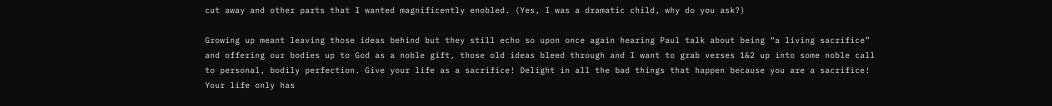cut away and other parts that I wanted magnificently enobled. (Yes, I was a dramatic child, why do you ask?)

Growing up meant leaving those ideas behind but they still echo so upon once again hearing Paul talk about being “a living sacrifice” and offering our bodies up to God as a noble gift, those old ideas bleed through and I want to grab verses 1&2 up into some noble call to personal, bodily perfection. Give your life as a sacrifice! Delight in all the bad things that happen because you are a sacrifice! Your life only has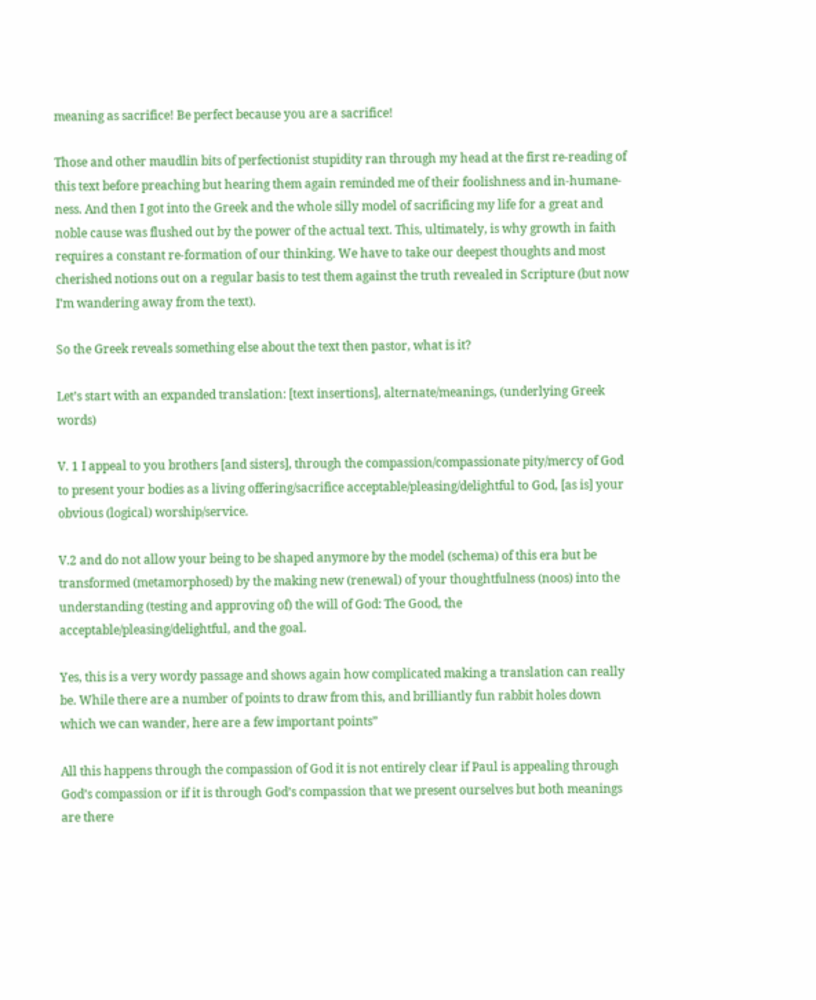meaning as sacrifice! Be perfect because you are a sacrifice!

Those and other maudlin bits of perfectionist stupidity ran through my head at the first re-reading of this text before preaching but hearing them again reminded me of their foolishness and in-humane-ness. And then I got into the Greek and the whole silly model of sacrificing my life for a great and noble cause was flushed out by the power of the actual text. This, ultimately, is why growth in faith requires a constant re-formation of our thinking. We have to take our deepest thoughts and most cherished notions out on a regular basis to test them against the truth revealed in Scripture (but now I’m wandering away from the text).

So the Greek reveals something else about the text then pastor, what is it?

Let’s start with an expanded translation: [text insertions], alternate/meanings, (underlying Greek words)

V. 1 I appeal to you brothers [and sisters], through the compassion/compassionate pity/mercy of God to present your bodies as a living offering/sacrifice acceptable/pleasing/delightful to God, [as is] your obvious (logical) worship/service.

V.2 and do not allow your being to be shaped anymore by the model (schema) of this era but be transformed (metamorphosed) by the making new (renewal) of your thoughtfulness (noos) into the understanding (testing and approving of) the will of God: The Good, the acceptable/pleasing/delightful, and the goal.

Yes, this is a very wordy passage and shows again how complicated making a translation can really be. While there are a number of points to draw from this, and brilliantly fun rabbit holes down which we can wander, here are a few important points”

All this happens through the compassion of God it is not entirely clear if Paul is appealing through God’s compassion or if it is through God’s compassion that we present ourselves but both meanings are there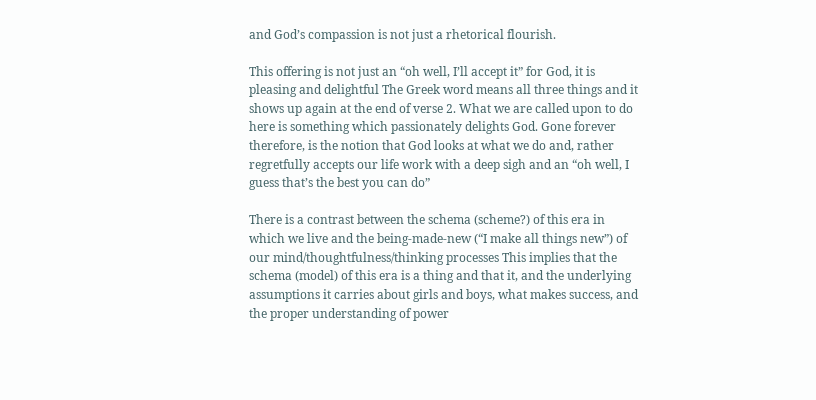and God’s compassion is not just a rhetorical flourish.

This offering is not just an “oh well, I’ll accept it” for God, it is pleasing and delightful The Greek word means all three things and it shows up again at the end of verse 2. What we are called upon to do here is something which passionately delights God. Gone forever therefore, is the notion that God looks at what we do and, rather regretfully accepts our life work with a deep sigh and an “oh well, I guess that’s the best you can do”

There is a contrast between the schema (scheme?) of this era in which we live and the being-made-new (“I make all things new”) of our mind/thoughtfulness/thinking processes This implies that the schema (model) of this era is a thing and that it, and the underlying assumptions it carries about girls and boys, what makes success, and the proper understanding of power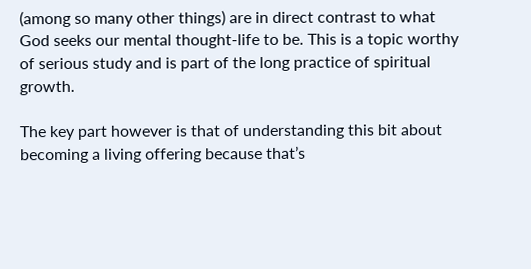(among so many other things) are in direct contrast to what God seeks our mental thought-life to be. This is a topic worthy of serious study and is part of the long practice of spiritual growth.

The key part however is that of understanding this bit about becoming a living offering because that’s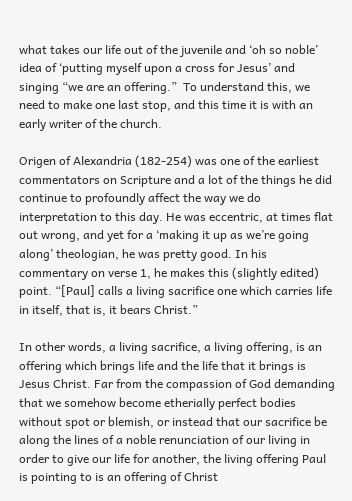what takes our life out of the juvenile and ‘oh so noble’ idea of ‘putting myself upon a cross for Jesus’ and singing “we are an offering.”  To understand this, we need to make one last stop, and this time it is with an early writer of the church.

Origen of Alexandria (182-254) was one of the earliest commentators on Scripture and a lot of the things he did continue to profoundly affect the way we do interpretation to this day. He was eccentric, at times flat out wrong, and yet for a ‘making it up as we’re going along’ theologian, he was pretty good. In his commentary on verse 1, he makes this (slightly edited) point. “[Paul] calls a living sacrifice one which carries life in itself, that is, it bears Christ.”

In other words, a living sacrifice, a living offering, is an offering which brings life and the life that it brings is Jesus Christ. Far from the compassion of God demanding that we somehow become etherially perfect bodies without spot or blemish, or instead that our sacrifice be along the lines of a noble renunciation of our living in order to give our life for another, the living offering Paul is pointing to is an offering of Christ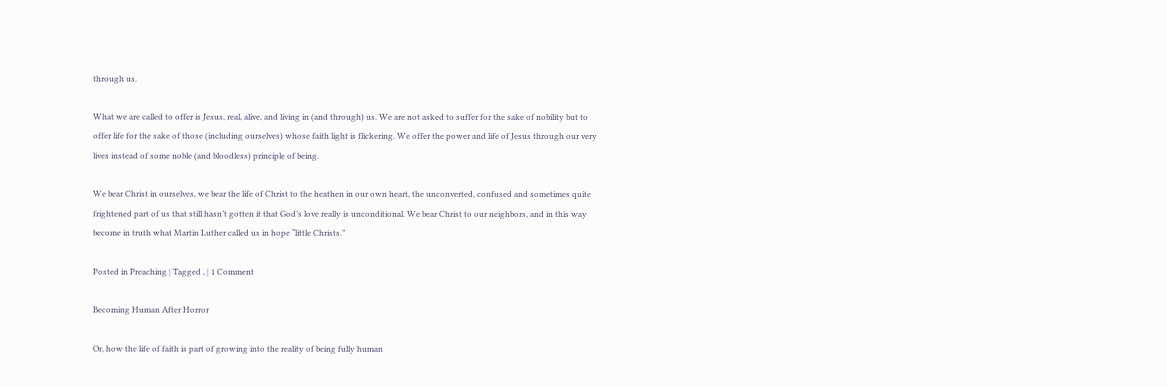through us.

What we are called to offer is Jesus, real, alive, and living in (and through) us. We are not asked to suffer for the sake of nobility but to offer life for the sake of those (including ourselves) whose faith light is flickering. We offer the power and life of Jesus through our very lives instead of some noble (and bloodless) principle of being.

We bear Christ in ourselves, we bear the life of Christ to the heathen in our own heart, the unconverted, confused and sometimes quite frightened part of us that still hasn’t gotten it that God’s love really is unconditional. We bear Christ to our neighbors, and in this way become in truth what Martin Luther called us in hope “little Christs.”

Posted in Preaching | Tagged , | 1 Comment

Becoming Human After Horror

Or, how the life of faith is part of growing into the reality of being fully human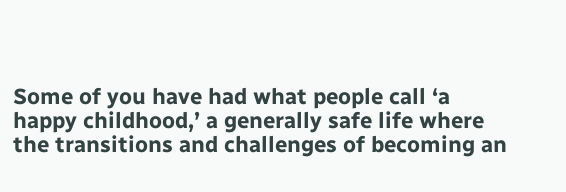Some of you have had what people call ‘a happy childhood,’ a generally safe life where the transitions and challenges of becoming an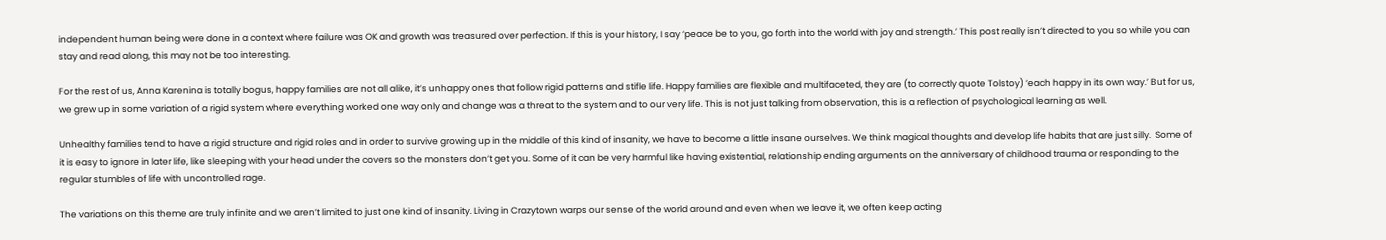independent human being were done in a context where failure was OK and growth was treasured over perfection. If this is your history, I say ‘peace be to you, go forth into the world with joy and strength.’ This post really isn’t directed to you so while you can stay and read along, this may not be too interesting.

For the rest of us, Anna Karenina is totally bogus, happy families are not all alike, it’s unhappy ones that follow rigid patterns and stifle life. Happy families are flexible and multifaceted, they are (to correctly quote Tolstoy) ‘each happy in its own way.’ But for us, we grew up in some variation of a rigid system where everything worked one way only and change was a threat to the system and to our very life. This is not just talking from observation, this is a reflection of psychological learning as well.

Unhealthy families tend to have a rigid structure and rigid roles and in order to survive growing up in the middle of this kind of insanity, we have to become a little insane ourselves. We think magical thoughts and develop life habits that are just silly.  Some of it is easy to ignore in later life, like sleeping with your head under the covers so the monsters don’t get you. Some of it can be very harmful like having existential, relationship ending arguments on the anniversary of childhood trauma or responding to the regular stumbles of life with uncontrolled rage.

The variations on this theme are truly infinite and we aren’t limited to just one kind of insanity. Living in Crazytown warps our sense of the world around and even when we leave it, we often keep acting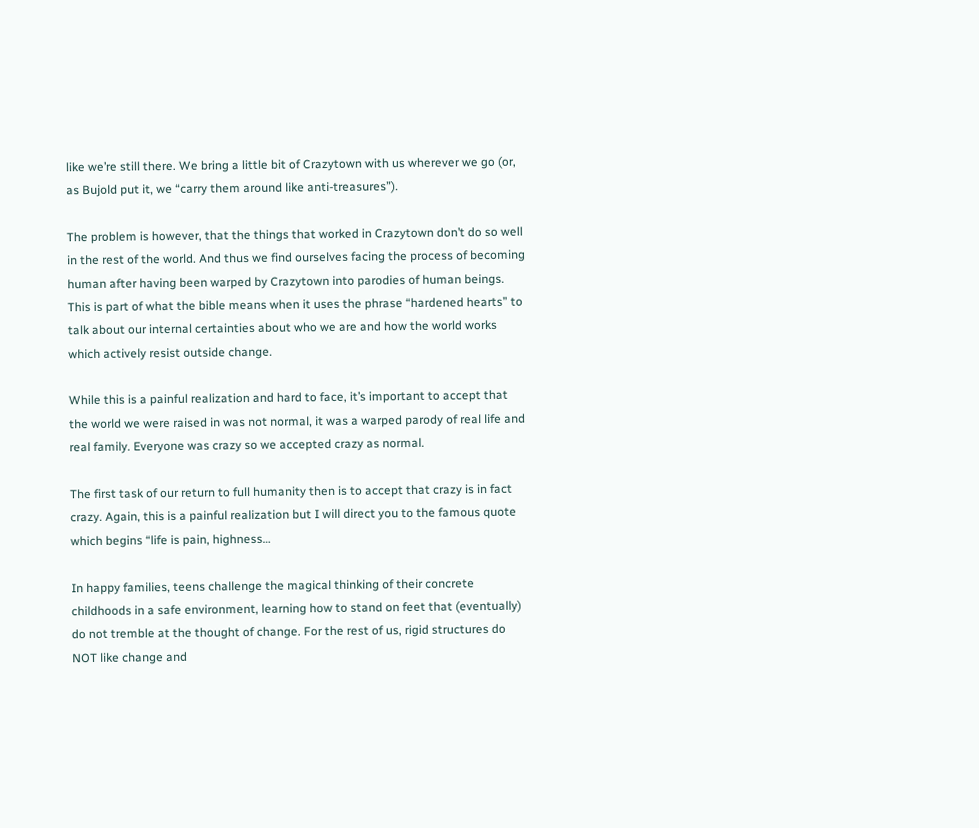like we’re still there. We bring a little bit of Crazytown with us wherever we go (or, as Bujold put it, we “carry them around like anti-treasures”).

The problem is however, that the things that worked in Crazytown don’t do so well in the rest of the world. And thus we find ourselves facing the process of becoming human after having been warped by Crazytown into parodies of human beings. This is part of what the bible means when it uses the phrase “hardened hearts” to talk about our internal certainties about who we are and how the world works which actively resist outside change.

While this is a painful realization and hard to face, it’s important to accept that the world we were raised in was not normal, it was a warped parody of real life and real family. Everyone was crazy so we accepted crazy as normal.

The first task of our return to full humanity then is to accept that crazy is in fact crazy. Again, this is a painful realization but I will direct you to the famous quote which begins “life is pain, highness…

In happy families, teens challenge the magical thinking of their concrete childhoods in a safe environment, learning how to stand on feet that (eventually) do not tremble at the thought of change. For the rest of us, rigid structures do NOT like change and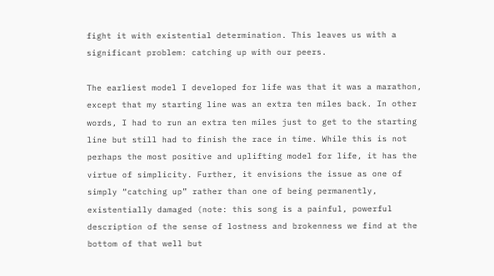fight it with existential determination. This leaves us with a significant problem: catching up with our peers.

The earliest model I developed for life was that it was a marathon, except that my starting line was an extra ten miles back. In other words, I had to run an extra ten miles just to get to the starting line but still had to finish the race in time. While this is not perhaps the most positive and uplifting model for life, it has the virtue of simplicity. Further, it envisions the issue as one of simply “catching up” rather than one of being permanently, existentially damaged (note: this song is a painful, powerful description of the sense of lostness and brokenness we find at the bottom of that well but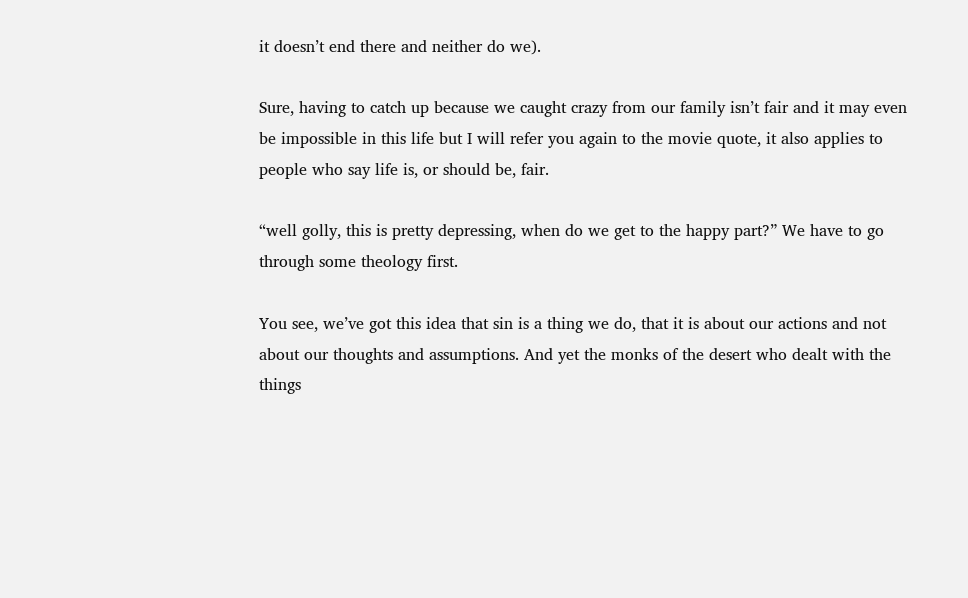it doesn’t end there and neither do we).

Sure, having to catch up because we caught crazy from our family isn’t fair and it may even be impossible in this life but I will refer you again to the movie quote, it also applies to people who say life is, or should be, fair.

“well golly, this is pretty depressing, when do we get to the happy part?” We have to go through some theology first.

You see, we’ve got this idea that sin is a thing we do, that it is about our actions and not about our thoughts and assumptions. And yet the monks of the desert who dealt with the things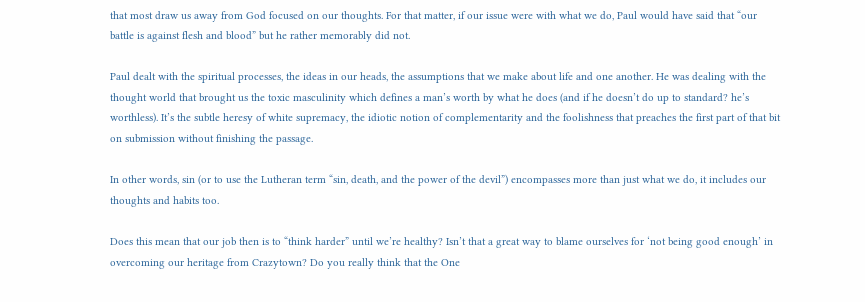that most draw us away from God focused on our thoughts. For that matter, if our issue were with what we do, Paul would have said that “our battle is against flesh and blood” but he rather memorably did not.

Paul dealt with the spiritual processes, the ideas in our heads, the assumptions that we make about life and one another. He was dealing with the thought world that brought us the toxic masculinity which defines a man’s worth by what he does (and if he doesn’t do up to standard? he’s worthless). It’s the subtle heresy of white supremacy, the idiotic notion of complementarity and the foolishness that preaches the first part of that bit on submission without finishing the passage.

In other words, sin (or to use the Lutheran term “sin, death, and the power of the devil”) encompasses more than just what we do, it includes our thoughts and habits too.

Does this mean that our job then is to “think harder” until we’re healthy? Isn’t that a great way to blame ourselves for ‘not being good enough’ in overcoming our heritage from Crazytown? Do you really think that the One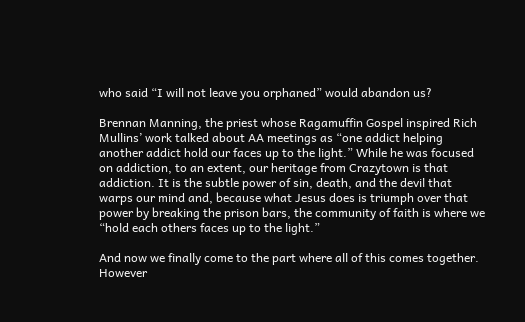who said “I will not leave you orphaned” would abandon us?

Brennan Manning, the priest whose Ragamuffin Gospel inspired Rich Mullins’ work talked about AA meetings as “one addict helping another addict hold our faces up to the light.” While he was focused on addiction, to an extent, our heritage from Crazytown is that addiction. It is the subtle power of sin, death, and the devil that warps our mind and, because what Jesus does is triumph over that power by breaking the prison bars, the community of faith is where we “hold each others faces up to the light.”

And now we finally come to the part where all of this comes together. However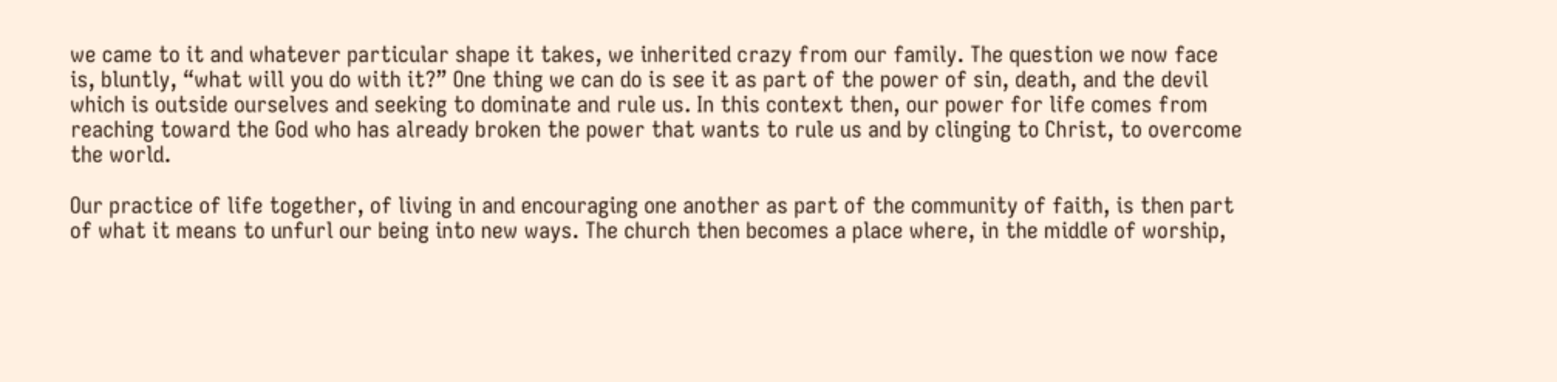we came to it and whatever particular shape it takes, we inherited crazy from our family. The question we now face is, bluntly, “what will you do with it?” One thing we can do is see it as part of the power of sin, death, and the devil which is outside ourselves and seeking to dominate and rule us. In this context then, our power for life comes from reaching toward the God who has already broken the power that wants to rule us and by clinging to Christ, to overcome the world.

Our practice of life together, of living in and encouraging one another as part of the community of faith, is then part of what it means to unfurl our being into new ways. The church then becomes a place where, in the middle of worship,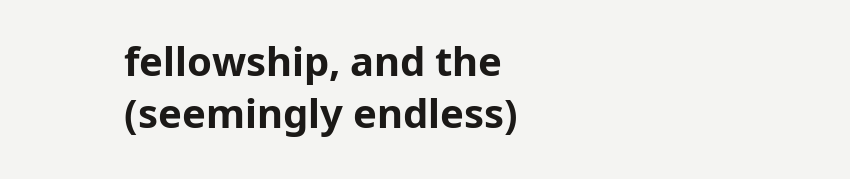fellowship, and the (seemingly endless)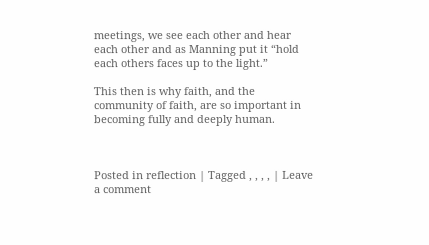meetings, we see each other and hear each other and as Manning put it “hold each others faces up to the light.”

This then is why faith, and the community of faith, are so important in becoming fully and deeply human.



Posted in reflection | Tagged , , , , | Leave a comment